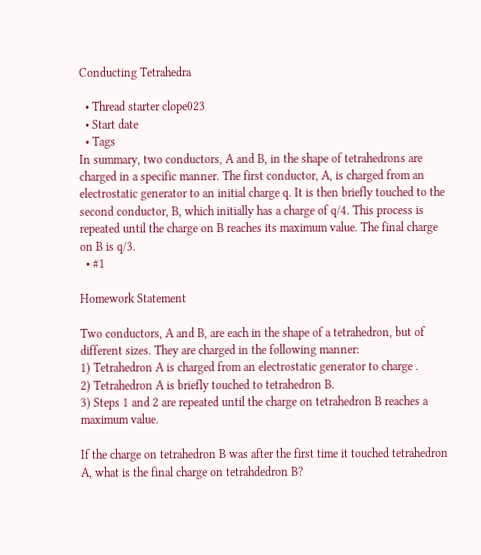Conducting Tetrahedra

  • Thread starter clope023
  • Start date
  • Tags
In summary, two conductors, A and B, in the shape of tetrahedrons are charged in a specific manner. The first conductor, A, is charged from an electrostatic generator to an initial charge q. It is then briefly touched to the second conductor, B, which initially has a charge of q/4. This process is repeated until the charge on B reaches its maximum value. The final charge on B is q/3.
  • #1

Homework Statement

Two conductors, A and B, are each in the shape of a tetrahedron, but of different sizes. They are charged in the following manner:
1) Tetrahedron A is charged from an electrostatic generator to charge .
2) Tetrahedron A is briefly touched to tetrahedron B.
3) Steps 1 and 2 are repeated until the charge on tetrahedron B reaches a maximum value.

If the charge on tetrahedron B was after the first time it touched tetrahedron A, what is the final charge on tetrahdedron B?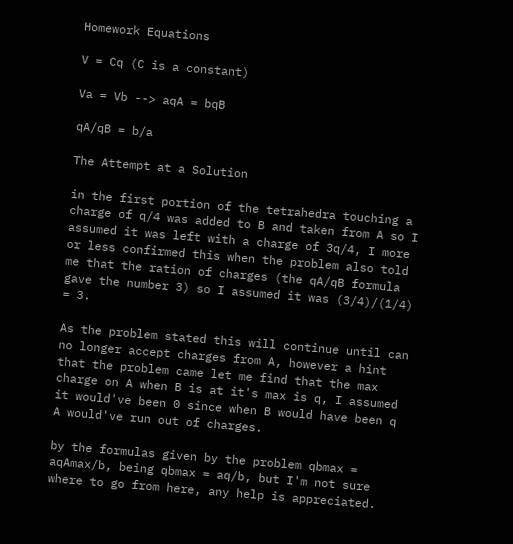Homework Equations

V = Cq (C is a constant)

Va = Vb --> aqA = bqB

qA/qB = b/a

The Attempt at a Solution

in the first portion of the tetrahedra touching a charge of q/4 was added to B and taken from A so I assumed it was left with a charge of 3q/4, I more or less confirmed this when the problem also told me that the ration of charges (the qA/qB formula gave the number 3) so I assumed it was (3/4)/(1/4) = 3.

As the problem stated this will continue until can no longer accept charges from A, however a hint that the problem came let me find that the max charge on A when B is at it's max is q, I assumed it would've been 0 since when B would have been q A would've run out of charges.

by the formulas given by the problem qbmax = aqAmax/b, being qbmax = aq/b, but I'm not sure where to go from here, any help is appreciated.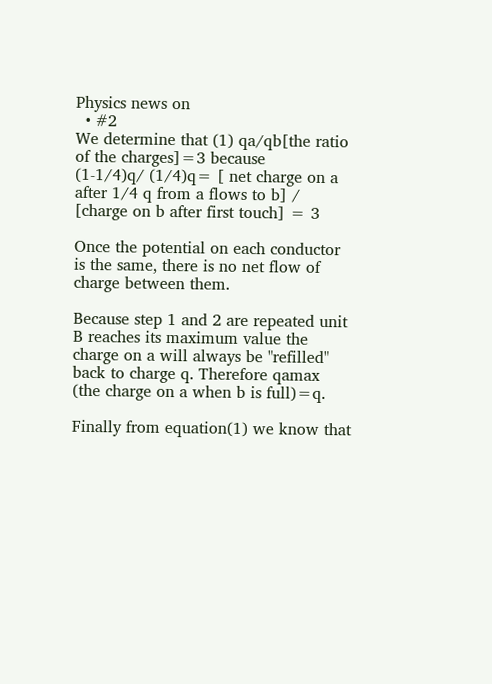Physics news on
  • #2
We determine that (1) qa/qb[the ratio of the charges]=3 because
(1-1/4)q/ (1/4)q= [ net charge on a after 1/4 q from a flows to b] / [charge on b after first touch] = 3

Once the potential on each conductor is the same, there is no net flow of charge between them.

Because step 1 and 2 are repeated unit B reaches its maximum value the charge on a will always be "refilled" back to charge q. Therefore qamax (the charge on a when b is full)=q.

Finally from equation(1) we know that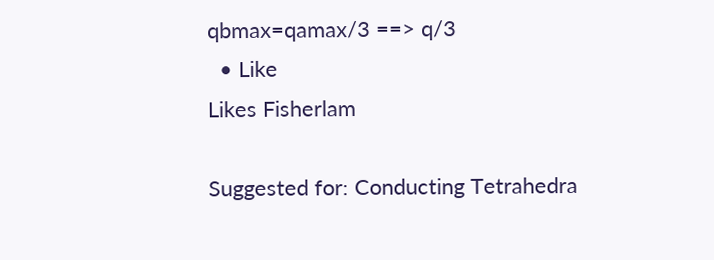qbmax=qamax/3 ==> q/3
  • Like
Likes Fisherlam

Suggested for: Conducting Tetrahedra